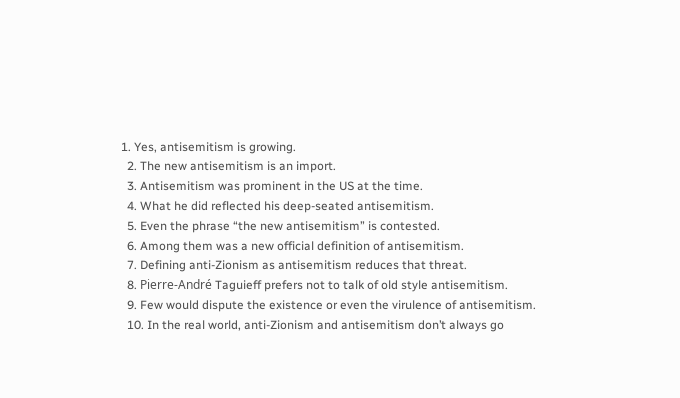1. Yes, antisemitism is growing.
  2. The new antisemitism is an import.
  3. Antisemitism was prominent in the US at the time.
  4. What he did reflected his deep-seated antisemitism.
  5. Even the phrase “the new antisemitism” is contested.
  6. Among them was a new official definition of antisemitism.
  7. Defining anti-Zionism as antisemitism reduces that threat.
  8. Pierre-André Taguieff prefers not to talk of old style antisemitism.
  9. Few would dispute the existence or even the virulence of antisemitism.
  10. In the real world, anti-Zionism and antisemitism don’t always go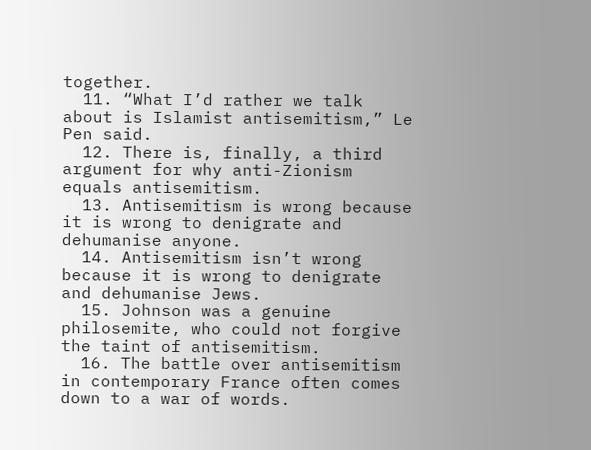together.
  11. “What I’d rather we talk about is Islamist antisemitism,” Le Pen said.
  12. There is, finally, a third argument for why anti-Zionism equals antisemitism.
  13. Antisemitism is wrong because it is wrong to denigrate and dehumanise anyone.
  14. Antisemitism isn’t wrong because it is wrong to denigrate and dehumanise Jews.
  15. Johnson was a genuine philosemite, who could not forgive the taint of antisemitism.
  16. The battle over antisemitism in contemporary France often comes down to a war of words.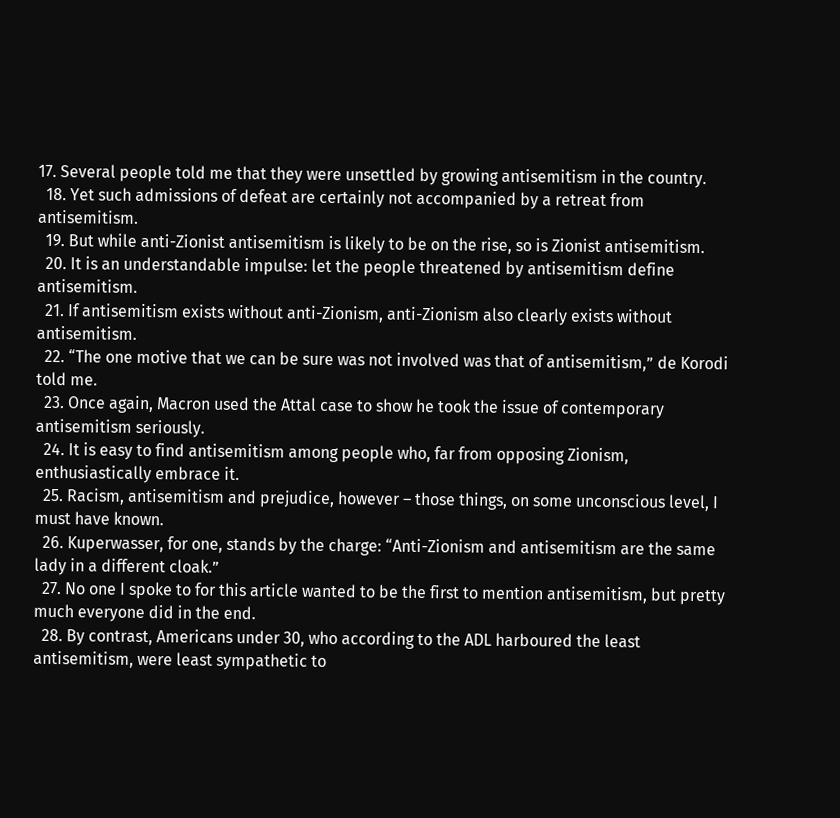17. Several people told me that they were unsettled by growing antisemitism in the country.
  18. Yet such admissions of defeat are certainly not accompanied by a retreat from antisemitism.
  19. But while anti-Zionist antisemitism is likely to be on the rise, so is Zionist antisemitism.
  20. It is an understandable impulse: let the people threatened by antisemitism define antisemitism.
  21. If antisemitism exists without anti-Zionism, anti-Zionism also clearly exists without antisemitism.
  22. “The one motive that we can be sure was not involved was that of antisemitism,” de Korodi told me.
  23. Once again, Macron used the Attal case to show he took the issue of contemporary antisemitism seriously.
  24. It is easy to find antisemitism among people who, far from opposing Zionism, enthusiastically embrace it.
  25. Racism, antisemitism and prejudice, however – those things, on some unconscious level, I must have known.
  26. Kuperwasser, for one, stands by the charge: “Anti-Zionism and antisemitism are the same lady in a different cloak.”
  27. No one I spoke to for this article wanted to be the first to mention antisemitism, but pretty much everyone did in the end.
  28. By contrast, Americans under 30, who according to the ADL harboured the least antisemitism, were least sympathetic to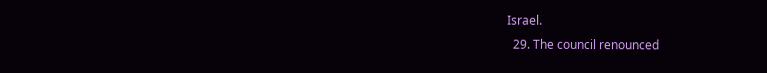Israel.
  29. The council renounced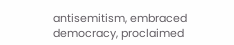antisemitism, embraced democracy, proclaimed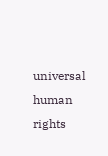universal human rights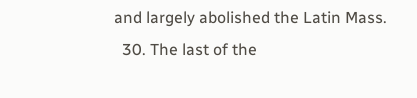and largely abolished the Latin Mass.
  30. The last of the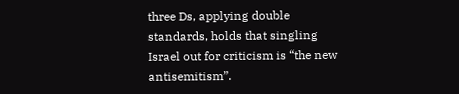three Ds, applying double standards, holds that singling Israel out for criticism is “the new antisemitism”.